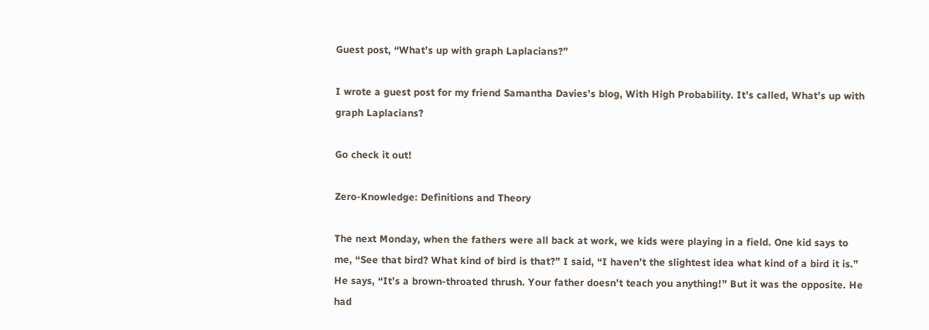Guest post, “What’s up with graph Laplacians?”

I wrote a guest post for my friend Samantha Davies’s blog, With High Probability. It’s called, What’s up with graph Laplacians?

Go check it out!

Zero-Knowledge: Definitions and Theory

The next Monday, when the fathers were all back at work, we kids were playing in a field. One kid says to me, “See that bird? What kind of bird is that?” I said, “I haven’t the slightest idea what kind of a bird it is.” He says, “It’s a brown-throated thrush. Your father doesn’t teach you anything!” But it was the opposite. He had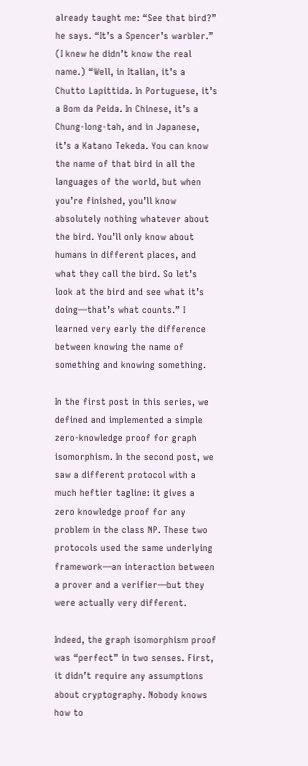already taught me: “See that bird?” he says. “It’s a Spencer’s warbler.” (I knew he didn’t know the real name.) “Well, in Italian, it’s a Chutto Lapittida. In Portuguese, it’s a Bom da Peida. In Chinese, it’s a Chung-long-tah, and in Japanese, it’s a Katano Tekeda. You can know the name of that bird in all the languages of the world, but when you’re finished, you’ll know absolutely nothing whatever about the bird. You’ll only know about humans in different places, and what they call the bird. So let’s look at the bird and see what it’s doing—that’s what counts.” I learned very early the difference between knowing the name of something and knowing something.

In the first post in this series, we defined and implemented a simple zero-knowledge proof for graph isomorphism. In the second post, we saw a different protocol with a much heftier tagline: it gives a zero knowledge proof for any problem in the class NP. These two protocols used the same underlying framework—an interaction between a prover and a verifier—but they were actually very different.

Indeed, the graph isomorphism proof was “perfect” in two senses. First, it didn’t require any assumptions about cryptography. Nobody knows how to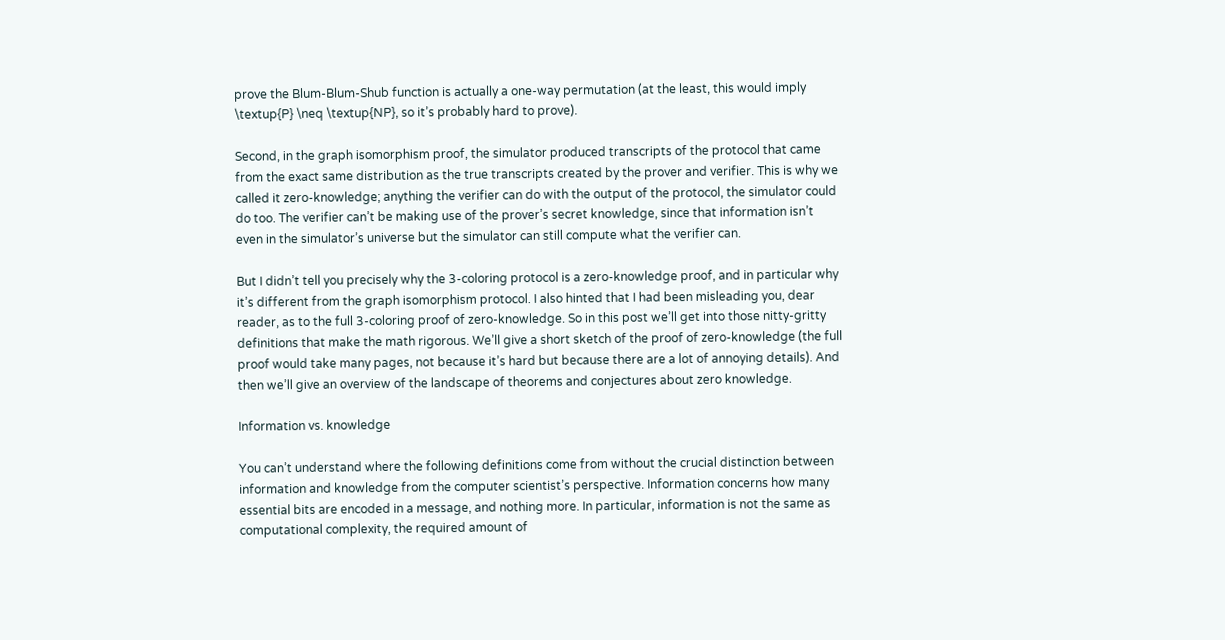prove the Blum-Blum-Shub function is actually a one-way permutation (at the least, this would imply \textup{P} \neq \textup{NP}, so it’s probably hard to prove).

Second, in the graph isomorphism proof, the simulator produced transcripts of the protocol that came from the exact same distribution as the true transcripts created by the prover and verifier. This is why we called it zero-knowledge; anything the verifier can do with the output of the protocol, the simulator could do too. The verifier can’t be making use of the prover’s secret knowledge, since that information isn’t even in the simulator’s universe but the simulator can still compute what the verifier can.

But I didn’t tell you precisely why the 3-coloring protocol is a zero-knowledge proof, and in particular why it’s different from the graph isomorphism protocol. I also hinted that I had been misleading you, dear reader, as to the full 3-coloring proof of zero-knowledge. So in this post we’ll get into those nitty-gritty definitions that make the math rigorous. We’ll give a short sketch of the proof of zero-knowledge (the full proof would take many pages, not because it’s hard but because there are a lot of annoying details). And then we’ll give an overview of the landscape of theorems and conjectures about zero knowledge.

Information vs. knowledge

You can’t understand where the following definitions come from without the crucial distinction between information and knowledge from the computer scientist’s perspective. Information concerns how many essential bits are encoded in a message, and nothing more. In particular, information is not the same as computational complexity, the required amount of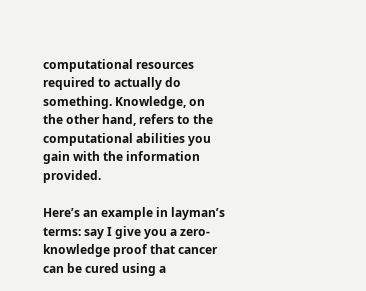computational resources required to actually do something. Knowledge, on the other hand, refers to the computational abilities you gain with the information provided.

Here’s an example in layman’s terms: say I give you a zero-knowledge proof that cancer can be cured using a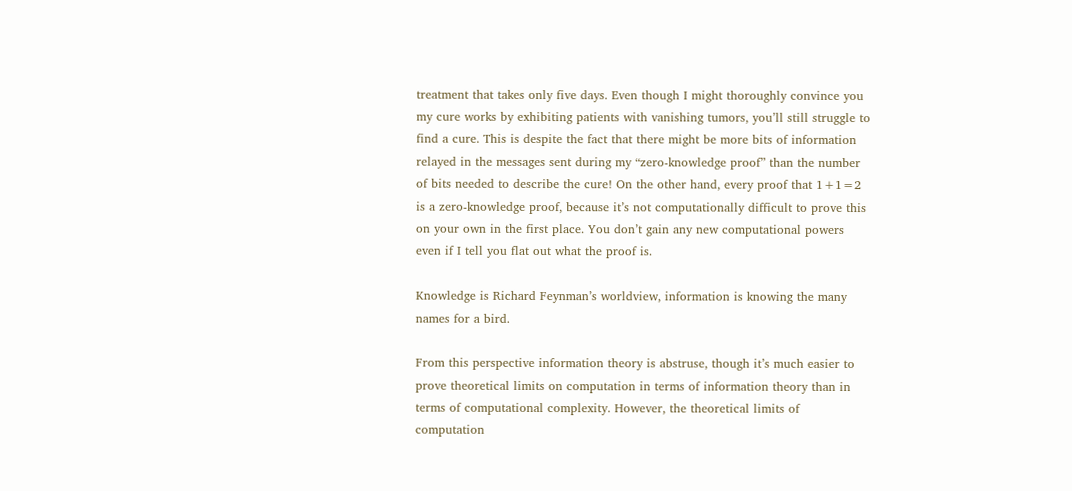treatment that takes only five days. Even though I might thoroughly convince you my cure works by exhibiting patients with vanishing tumors, you’ll still struggle to find a cure. This is despite the fact that there might be more bits of information relayed in the messages sent during my “zero-knowledge proof” than the number of bits needed to describe the cure! On the other hand, every proof that 1+1=2 is a zero-knowledge proof, because it’s not computationally difficult to prove this on your own in the first place. You don’t gain any new computational powers even if I tell you flat out what the proof is.

Knowledge is Richard Feynman’s worldview, information is knowing the many names for a bird.

From this perspective information theory is abstruse, though it’s much easier to prove theoretical limits on computation in terms of information theory than in terms of computational complexity. However, the theoretical limits of computation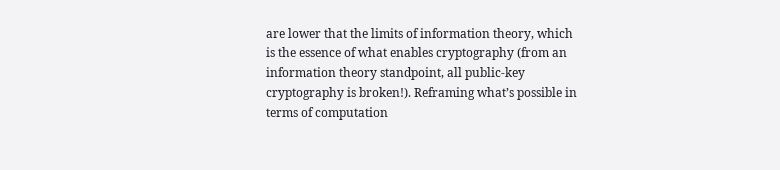are lower that the limits of information theory, which is the essence of what enables cryptography (from an information theory standpoint, all public-key cryptography is broken!). Reframing what’s possible in terms of computation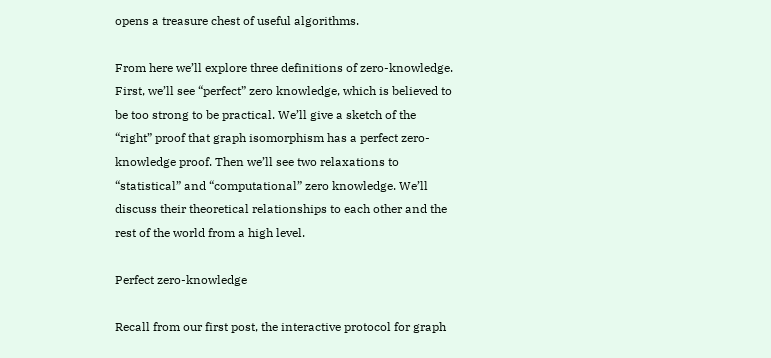opens a treasure chest of useful algorithms.

From here we’ll explore three definitions of zero-knowledge. First, we’ll see “perfect” zero knowledge, which is believed to be too strong to be practical. We’ll give a sketch of the “right” proof that graph isomorphism has a perfect zero-knowledge proof. Then we’ll see two relaxations to “statistical” and “computational” zero knowledge. We’ll discuss their theoretical relationships to each other and the rest of the world from a high level.

Perfect zero-knowledge

Recall from our first post, the interactive protocol for graph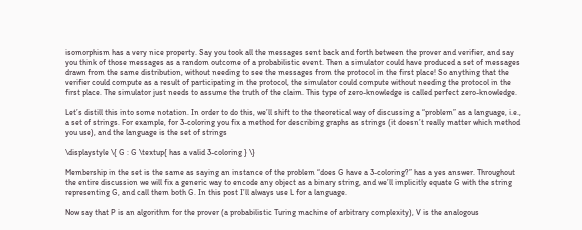isomorphism has a very nice property. Say you took all the messages sent back and forth between the prover and verifier, and say you think of those messages as a random outcome of a probabilistic event. Then a simulator could have produced a set of messages drawn from the same distribution, without needing to see the messages from the protocol in the first place! So anything that the verifier could compute as a result of participating in the protocol, the simulator could compute without needing the protocol in the first place. The simulator just needs to assume the truth of the claim. This type of zero-knowledge is called perfect zero-knowledge.

Let’s distill this into some notation. In order to do this, we’ll shift to the theoretical way of discussing a “problem” as a language, i.e., a set of strings. For example, for 3-coloring you fix a method for describing graphs as strings (it doesn’t really matter which method you use), and the language is the set of strings

\displaystyle \{ G : G \textup{ has a valid 3-coloring } \}

Membership in the set is the same as saying an instance of the problem “does G have a 3-coloring?” has a yes answer. Throughout the entire discussion we will fix a generic way to encode any object as a binary string, and we’ll implicitly equate G with the string representing G, and call them both G. In this post I’ll always use L for a language.

Now say that P is an algorithm for the prover (a probabilistic Turing machine of arbitrary complexity), V is the analogous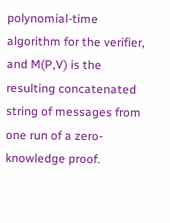polynomial-time algorithm for the verifier, and M(P,V) is the resulting concatenated string of messages from one run of a zero-knowledge proof.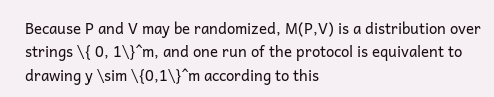Because P and V may be randomized, M(P,V) is a distribution over strings \{ 0, 1\}^m, and one run of the protocol is equivalent to drawing y \sim \{0,1\}^m according to this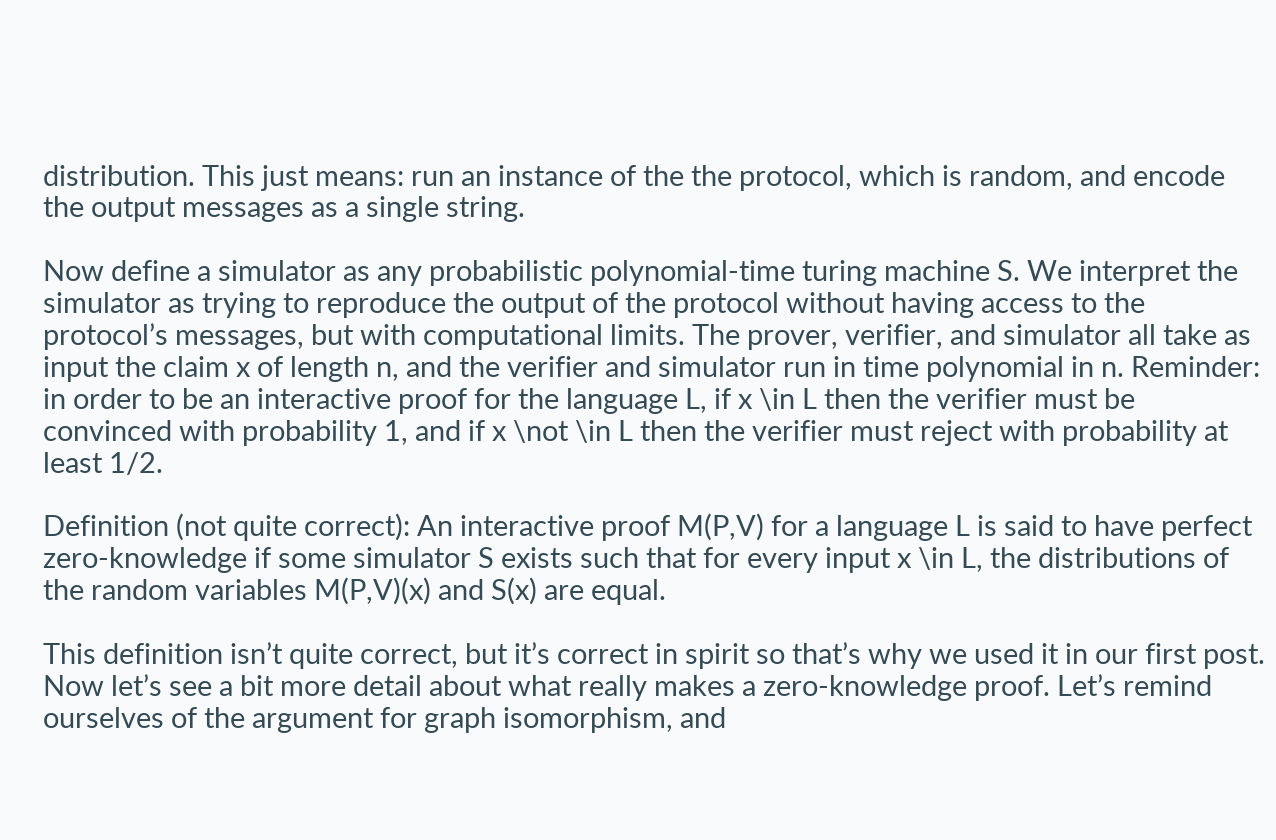distribution. This just means: run an instance of the the protocol, which is random, and encode the output messages as a single string.

Now define a simulator as any probabilistic polynomial-time turing machine S. We interpret the simulator as trying to reproduce the output of the protocol without having access to the protocol’s messages, but with computational limits. The prover, verifier, and simulator all take as input the claim x of length n, and the verifier and simulator run in time polynomial in n. Reminder: in order to be an interactive proof for the language L, if x \in L then the verifier must be convinced with probability 1, and if x \not \in L then the verifier must reject with probability at least 1/2.

Definition (not quite correct): An interactive proof M(P,V) for a language L is said to have perfect zero-knowledge if some simulator S exists such that for every input x \in L, the distributions of the random variables M(P,V)(x) and S(x) are equal.

This definition isn’t quite correct, but it’s correct in spirit so that’s why we used it in our first post. Now let’s see a bit more detail about what really makes a zero-knowledge proof. Let’s remind ourselves of the argument for graph isomorphism, and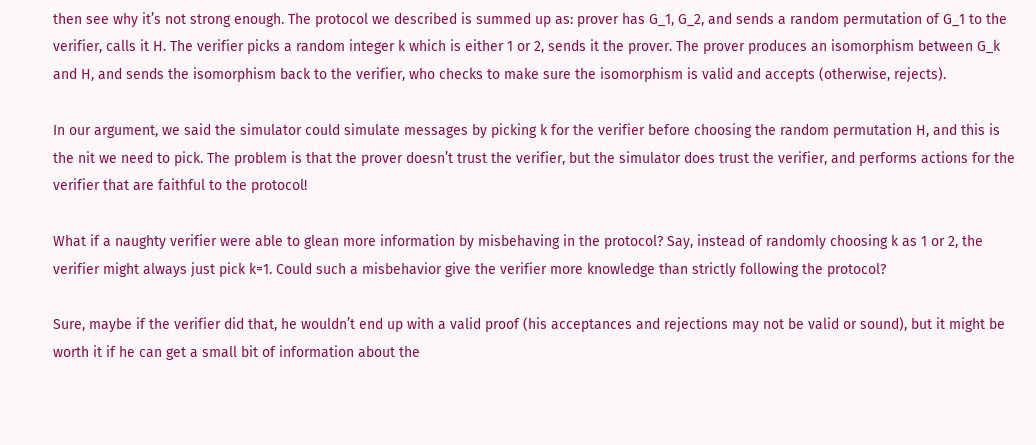then see why it’s not strong enough. The protocol we described is summed up as: prover has G_1, G_2, and sends a random permutation of G_1 to the verifier, calls it H. The verifier picks a random integer k which is either 1 or 2, sends it the prover. The prover produces an isomorphism between G_k and H, and sends the isomorphism back to the verifier, who checks to make sure the isomorphism is valid and accepts (otherwise, rejects).

In our argument, we said the simulator could simulate messages by picking k for the verifier before choosing the random permutation H, and this is the nit we need to pick. The problem is that the prover doesn’t trust the verifier, but the simulator does trust the verifier, and performs actions for the verifier that are faithful to the protocol!

What if a naughty verifier were able to glean more information by misbehaving in the protocol? Say, instead of randomly choosing k as 1 or 2, the verifier might always just pick k=1. Could such a misbehavior give the verifier more knowledge than strictly following the protocol?

Sure, maybe if the verifier did that, he wouldn’t end up with a valid proof (his acceptances and rejections may not be valid or sound), but it might be worth it if he can get a small bit of information about the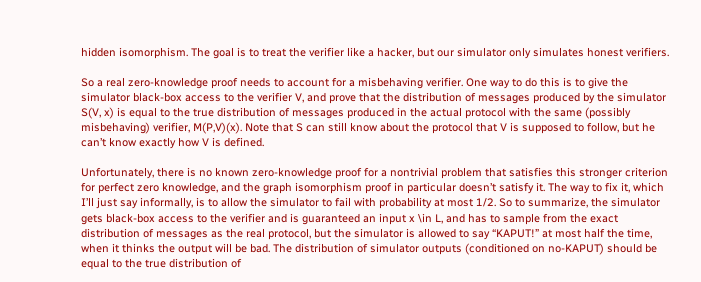hidden isomorphism. The goal is to treat the verifier like a hacker, but our simulator only simulates honest verifiers.

So a real zero-knowledge proof needs to account for a misbehaving verifier. One way to do this is to give the simulator black-box access to the verifier V, and prove that the distribution of messages produced by the simulator S(V, x) is equal to the true distribution of messages produced in the actual protocol with the same (possibly misbehaving) verifier, M(P,V)(x). Note that S can still know about the protocol that V is supposed to follow, but he can’t know exactly how V is defined.

Unfortunately, there is no known zero-knowledge proof for a nontrivial problem that satisfies this stronger criterion for perfect zero knowledge, and the graph isomorphism proof in particular doesn’t satisfy it. The way to fix it, which I’ll just say informally, is to allow the simulator to fail with probability at most 1/2. So to summarize, the simulator gets black-box access to the verifier and is guaranteed an input x \in L, and has to sample from the exact distribution of messages as the real protocol, but the simulator is allowed to say “KAPUT!” at most half the time, when it thinks the output will be bad. The distribution of simulator outputs (conditioned on no-KAPUT) should be equal to the true distribution of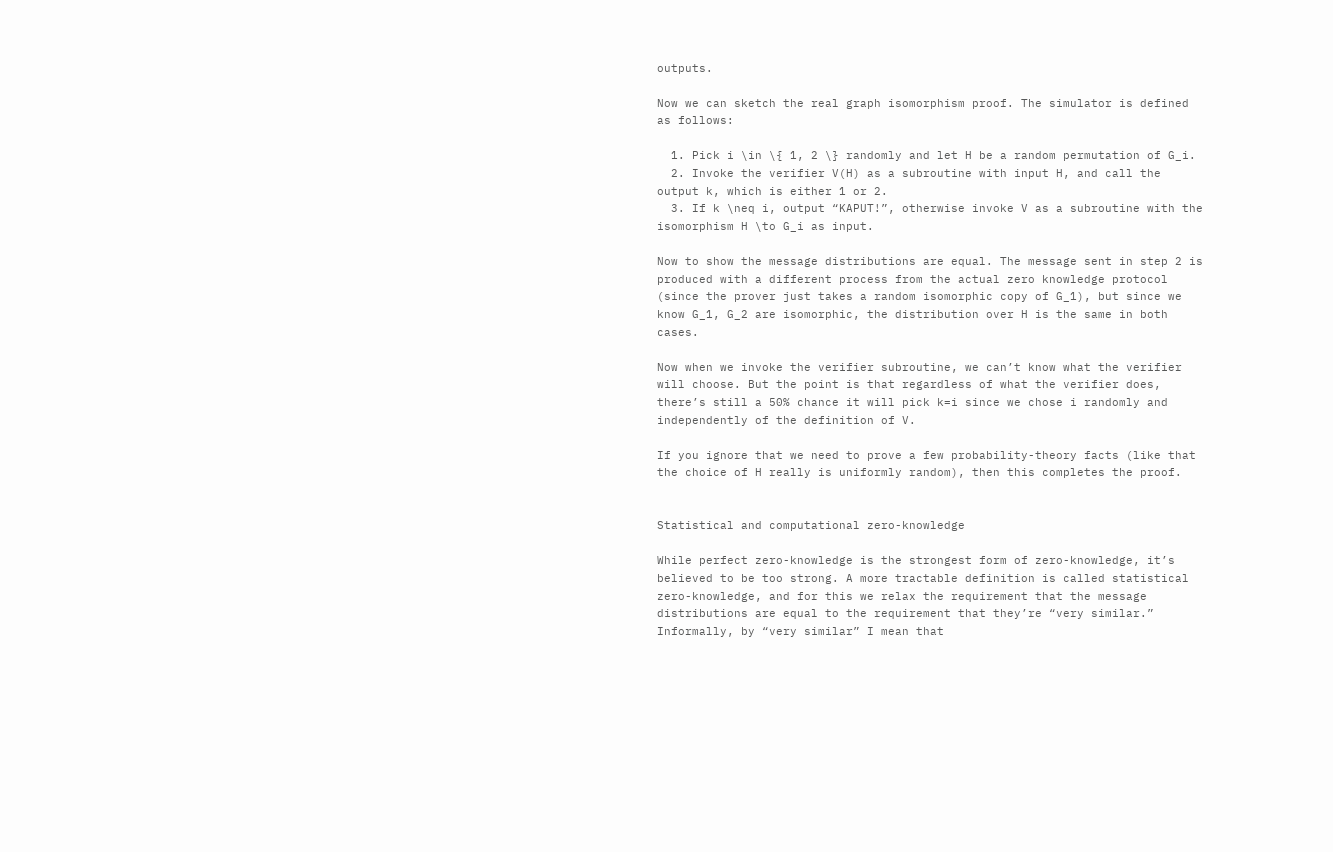outputs.

Now we can sketch the real graph isomorphism proof. The simulator is defined as follows:

  1. Pick i \in \{ 1, 2 \} randomly and let H be a random permutation of G_i.
  2. Invoke the verifier V(H) as a subroutine with input H, and call the output k, which is either 1 or 2.
  3. If k \neq i, output “KAPUT!”, otherwise invoke V as a subroutine with the isomorphism H \to G_i as input.

Now to show the message distributions are equal. The message sent in step 2 is produced with a different process from the actual zero knowledge protocol (since the prover just takes a random isomorphic copy of G_1), but since we know G_1, G_2 are isomorphic, the distribution over H is the same in both cases.

Now when we invoke the verifier subroutine, we can’t know what the verifier will choose. But the point is that regardless of what the verifier does, there’s still a 50% chance it will pick k=i since we chose i randomly and independently of the definition of V.

If you ignore that we need to prove a few probability-theory facts (like that the choice of H really is uniformly random), then this completes the proof.


Statistical and computational zero-knowledge

While perfect zero-knowledge is the strongest form of zero-knowledge, it’s believed to be too strong. A more tractable definition is called statistical zero-knowledge, and for this we relax the requirement that the message distributions are equal to the requirement that they’re “very similar.” Informally, by “very similar” I mean that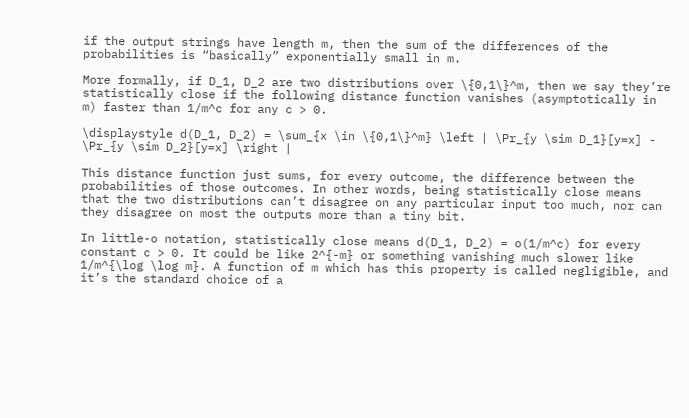if the output strings have length m, then the sum of the differences of the probabilities is “basically” exponentially small in m.

More formally, if D_1, D_2 are two distributions over \{0,1\}^m, then we say they’re statistically close if the following distance function vanishes (asymptotically in m) faster than 1/m^c for any c > 0.

\displaystyle d(D_1, D_2) = \sum_{x \in \{0,1\}^m} \left | \Pr_{y \sim D_1}[y=x] - \Pr_{y \sim D_2}[y=x] \right |

This distance function just sums, for every outcome, the difference between the probabilities of those outcomes. In other words, being statistically close means that the two distributions can’t disagree on any particular input too much, nor can they disagree on most the outputs more than a tiny bit.

In little-o notation, statistically close means d(D_1, D_2) = o(1/m^c) for every constant c > 0. It could be like 2^{-m} or something vanishing much slower like 1/m^{\log \log m}. A function of m which has this property is called negligible, and it’s the standard choice of a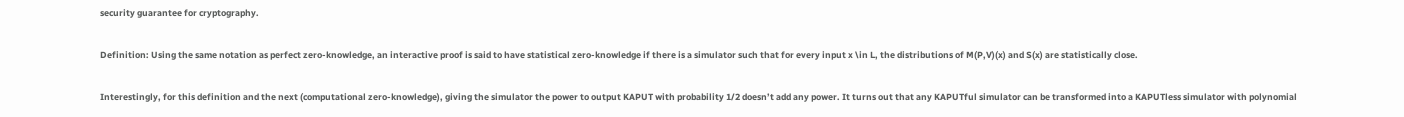security guarantee for cryptography.

Definition: Using the same notation as perfect zero-knowledge, an interactive proof is said to have statistical zero-knowledge if there is a simulator such that for every input x \in L, the distributions of M(P,V)(x) and S(x) are statistically close.

Interestingly, for this definition and the next (computational zero-knowledge), giving the simulator the power to output KAPUT with probability 1/2 doesn’t add any power. It turns out that any KAPUTful simulator can be transformed into a KAPUTless simulator with polynomial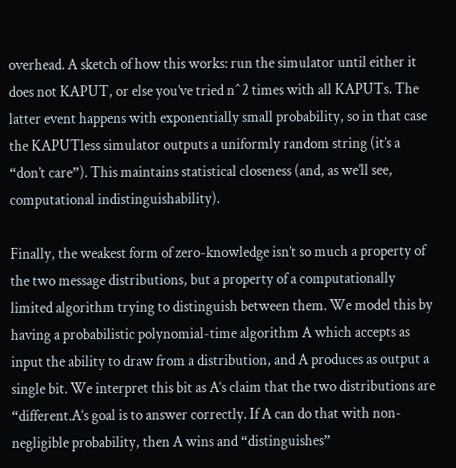overhead. A sketch of how this works: run the simulator until either it does not KAPUT, or else you’ve tried n^2 times with all KAPUTs. The latter event happens with exponentially small probability, so in that case the KAPUTless simulator outputs a uniformly random string (it’s a “don’t care”). This maintains statistical closeness (and, as we’ll see, computational indistinguishability).

Finally, the weakest form of zero-knowledge isn’t so much a property of the two message distributions, but a property of a computationally limited algorithm trying to distinguish between them. We model this by having a probabilistic polynomial-time algorithm A which accepts as input the ability to draw from a distribution, and A produces as output a single bit. We interpret this bit as A‘s claim that the two distributions are “different.A‘s goal is to answer correctly. If A can do that with non-negligible probability, then A wins and “distinguishes”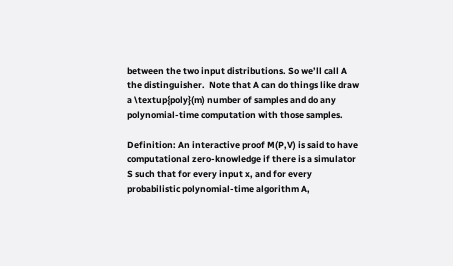between the two input distributions. So we’ll call A the distinguisher.  Note that A can do things like draw a \textup{poly}(m) number of samples and do any polynomial-time computation with those samples.

Definition: An interactive proof M(P,V) is said to have computational zero-knowledge if there is a simulator S such that for every input x, and for every probabilistic polynomial-time algorithm A,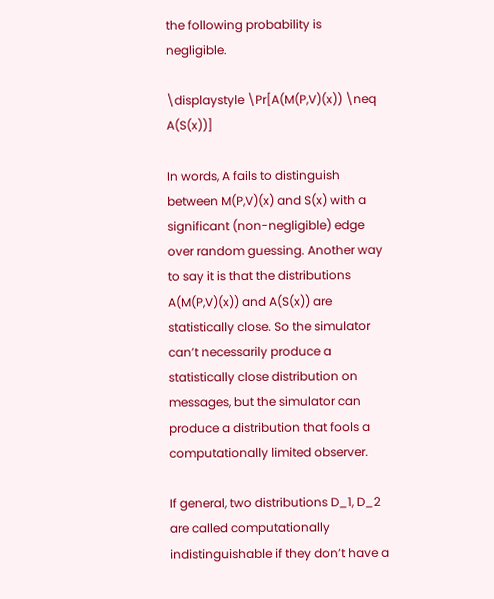the following probability is negligible.

\displaystyle \Pr[A(M(P,V)(x)) \neq A(S(x))]

In words, A fails to distinguish between M(P,V)(x) and S(x) with a significant (non-negligible) edge over random guessing. Another way to say it is that the distributions A(M(P,V)(x)) and A(S(x)) are statistically close. So the simulator can’t necessarily produce a statistically close distribution on messages, but the simulator can produce a distribution that fools a computationally limited observer.

If general, two distributions D_1, D_2 are called computationally indistinguishable if they don’t have a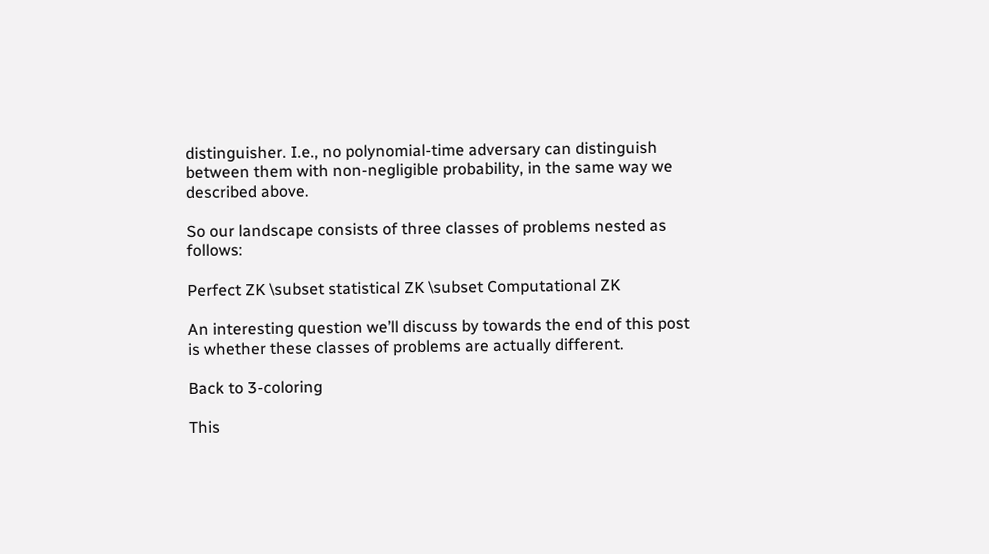distinguisher. I.e., no polynomial-time adversary can distinguish between them with non-negligible probability, in the same way we described above.

So our landscape consists of three classes of problems nested as follows:

Perfect ZK \subset statistical ZK \subset Computational ZK

An interesting question we’ll discuss by towards the end of this post is whether these classes of problems are actually different.

Back to 3-coloring

This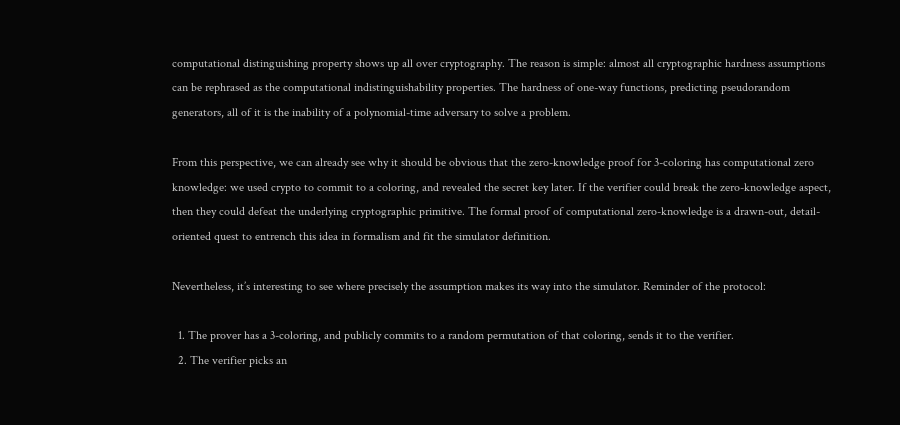computational distinguishing property shows up all over cryptography. The reason is simple: almost all cryptographic hardness assumptions can be rephrased as the computational indistinguishability properties. The hardness of one-way functions, predicting pseudorandom generators, all of it is the inability of a polynomial-time adversary to solve a problem.

From this perspective, we can already see why it should be obvious that the zero-knowledge proof for 3-coloring has computational zero knowledge: we used crypto to commit to a coloring, and revealed the secret key later. If the verifier could break the zero-knowledge aspect, then they could defeat the underlying cryptographic primitive. The formal proof of computational zero-knowledge is a drawn-out, detail-oriented quest to entrench this idea in formalism and fit the simulator definition.

Nevertheless, it’s interesting to see where precisely the assumption makes its way into the simulator. Reminder of the protocol:

  1. The prover has a 3-coloring, and publicly commits to a random permutation of that coloring, sends it to the verifier.
  2. The verifier picks an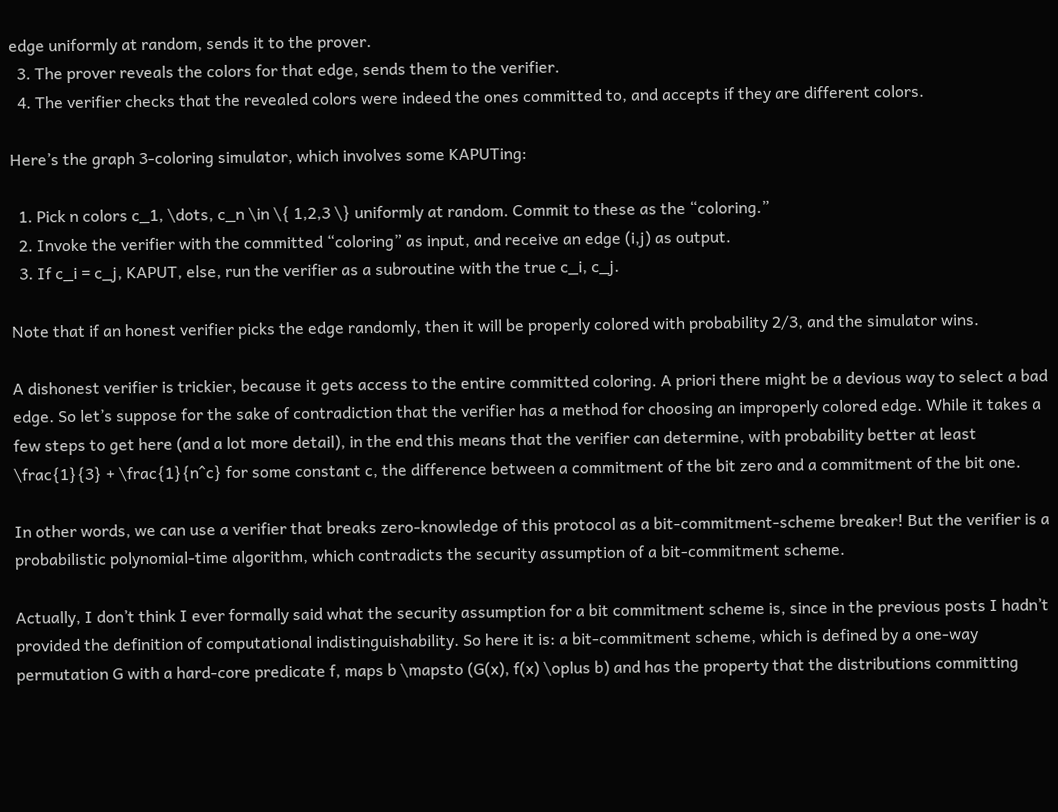edge uniformly at random, sends it to the prover.
  3. The prover reveals the colors for that edge, sends them to the verifier.
  4. The verifier checks that the revealed colors were indeed the ones committed to, and accepts if they are different colors.

Here’s the graph 3-coloring simulator, which involves some KAPUTing:

  1. Pick n colors c_1, \dots, c_n \in \{ 1,2,3 \} uniformly at random. Commit to these as the “coloring.”
  2. Invoke the verifier with the committed “coloring” as input, and receive an edge (i,j) as output.
  3. If c_i = c_j, KAPUT, else, run the verifier as a subroutine with the true c_i, c_j.

Note that if an honest verifier picks the edge randomly, then it will be properly colored with probability 2/3, and the simulator wins.

A dishonest verifier is trickier, because it gets access to the entire committed coloring. A priori there might be a devious way to select a bad edge. So let’s suppose for the sake of contradiction that the verifier has a method for choosing an improperly colored edge. While it takes a few steps to get here (and a lot more detail), in the end this means that the verifier can determine, with probability better at least \frac{1}{3} + \frac{1}{n^c} for some constant c, the difference between a commitment of the bit zero and a commitment of the bit one.

In other words, we can use a verifier that breaks zero-knowledge of this protocol as a bit-commitment-scheme breaker! But the verifier is a probabilistic polynomial-time algorithm, which contradicts the security assumption of a bit-commitment scheme.

Actually, I don’t think I ever formally said what the security assumption for a bit commitment scheme is, since in the previous posts I hadn’t provided the definition of computational indistinguishability. So here it is: a bit-commitment scheme, which is defined by a one-way permutation G with a hard-core predicate f, maps b \mapsto (G(x), f(x) \oplus b) and has the property that the distributions committing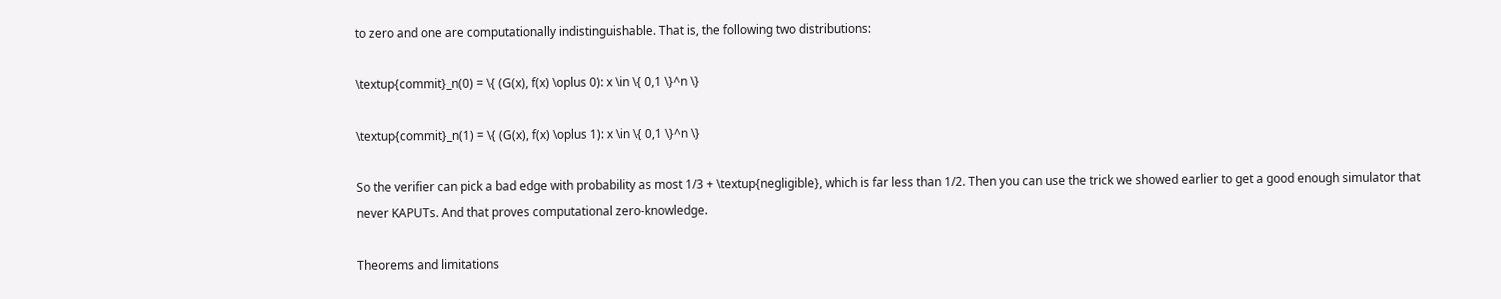to zero and one are computationally indistinguishable. That is, the following two distributions:

\textup{commit}_n(0) = \{ (G(x), f(x) \oplus 0): x \in \{ 0,1 \}^n \}

\textup{commit}_n(1) = \{ (G(x), f(x) \oplus 1): x \in \{ 0,1 \}^n \}

So the verifier can pick a bad edge with probability as most 1/3 + \textup{negligible}, which is far less than 1/2. Then you can use the trick we showed earlier to get a good enough simulator that never KAPUTs. And that proves computational zero-knowledge.

Theorems and limitations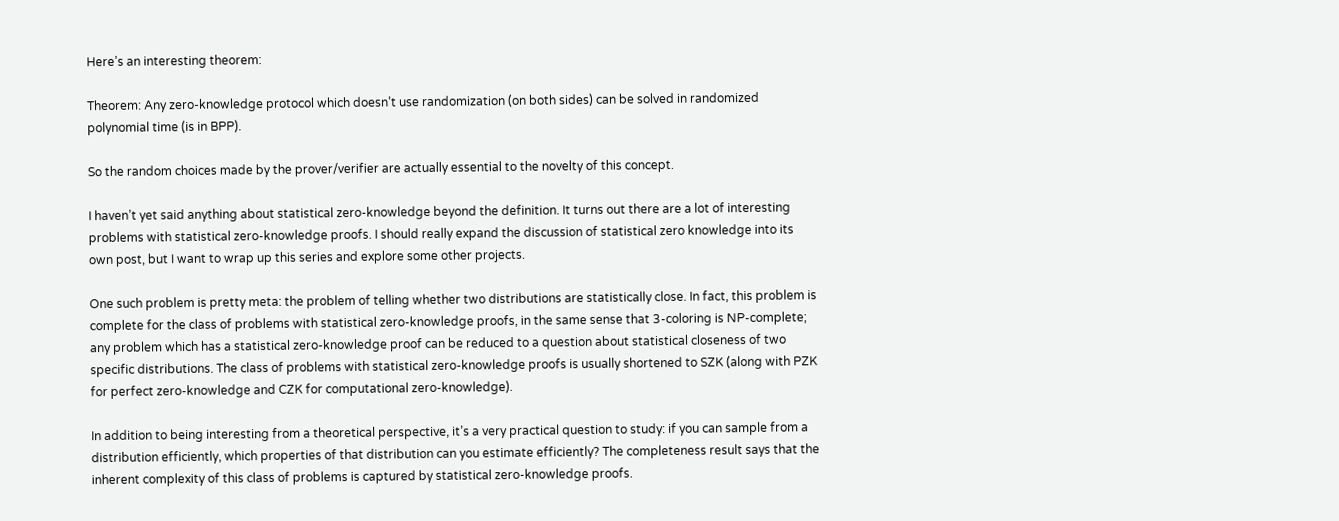Here’s an interesting theorem:

Theorem: Any zero-knowledge protocol which doesn’t use randomization (on both sides) can be solved in randomized polynomial time (is in BPP).

So the random choices made by the prover/verifier are actually essential to the novelty of this concept.

I haven’t yet said anything about statistical zero-knowledge beyond the definition. It turns out there are a lot of interesting problems with statistical zero-knowledge proofs. I should really expand the discussion of statistical zero knowledge into its own post, but I want to wrap up this series and explore some other projects.

One such problem is pretty meta: the problem of telling whether two distributions are statistically close. In fact, this problem is complete for the class of problems with statistical zero-knowledge proofs, in the same sense that 3-coloring is NP-complete; any problem which has a statistical zero-knowledge proof can be reduced to a question about statistical closeness of two specific distributions. The class of problems with statistical zero-knowledge proofs is usually shortened to SZK (along with PZK for perfect zero-knowledge and CZK for computational zero-knowledge).

In addition to being interesting from a theoretical perspective, it’s a very practical question to study: if you can sample from a distribution efficiently, which properties of that distribution can you estimate efficiently? The completeness result says that the inherent complexity of this class of problems is captured by statistical zero-knowledge proofs.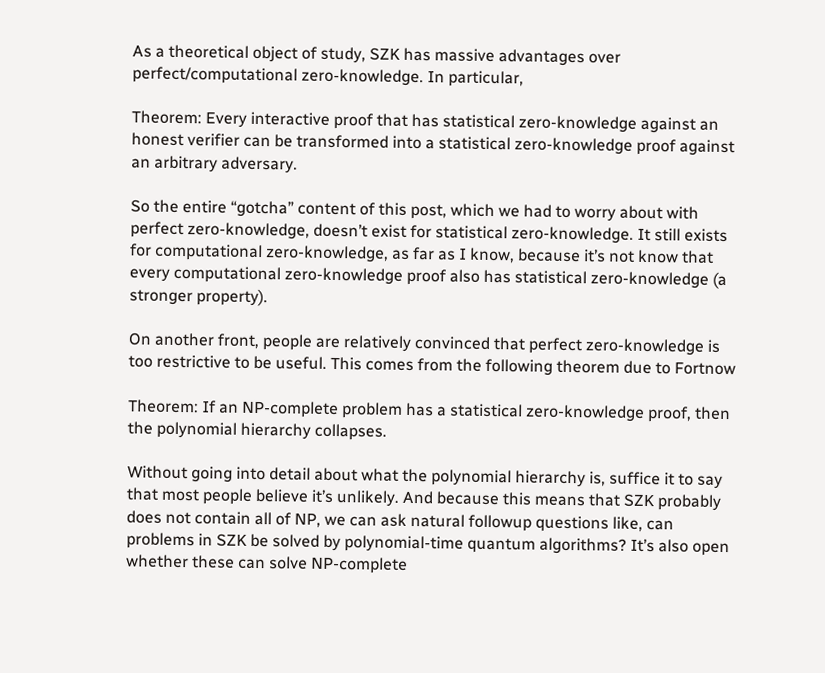As a theoretical object of study, SZK has massive advantages over perfect/computational zero-knowledge. In particular,

Theorem: Every interactive proof that has statistical zero-knowledge against an honest verifier can be transformed into a statistical zero-knowledge proof against an arbitrary adversary.

So the entire “gotcha” content of this post, which we had to worry about with perfect zero-knowledge, doesn’t exist for statistical zero-knowledge. It still exists for computational zero-knowledge, as far as I know, because it’s not know that every computational zero-knowledge proof also has statistical zero-knowledge (a stronger property).

On another front, people are relatively convinced that perfect zero-knowledge is too restrictive to be useful. This comes from the following theorem due to Fortnow

Theorem: If an NP-complete problem has a statistical zero-knowledge proof, then the polynomial hierarchy collapses.

Without going into detail about what the polynomial hierarchy is, suffice it to say that most people believe it’s unlikely. And because this means that SZK probably does not contain all of NP, we can ask natural followup questions like, can problems in SZK be solved by polynomial-time quantum algorithms? It’s also open whether these can solve NP-complete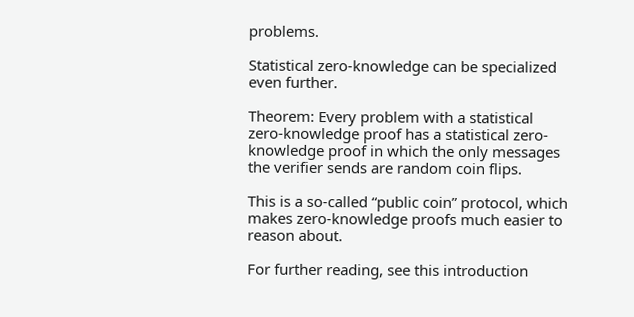problems.

Statistical zero-knowledge can be specialized even further.

Theorem: Every problem with a statistical zero-knowledge proof has a statistical zero-knowledge proof in which the only messages the verifier sends are random coin flips.

This is a so-called “public coin” protocol, which makes zero-knowledge proofs much easier to reason about.

For further reading, see this introduction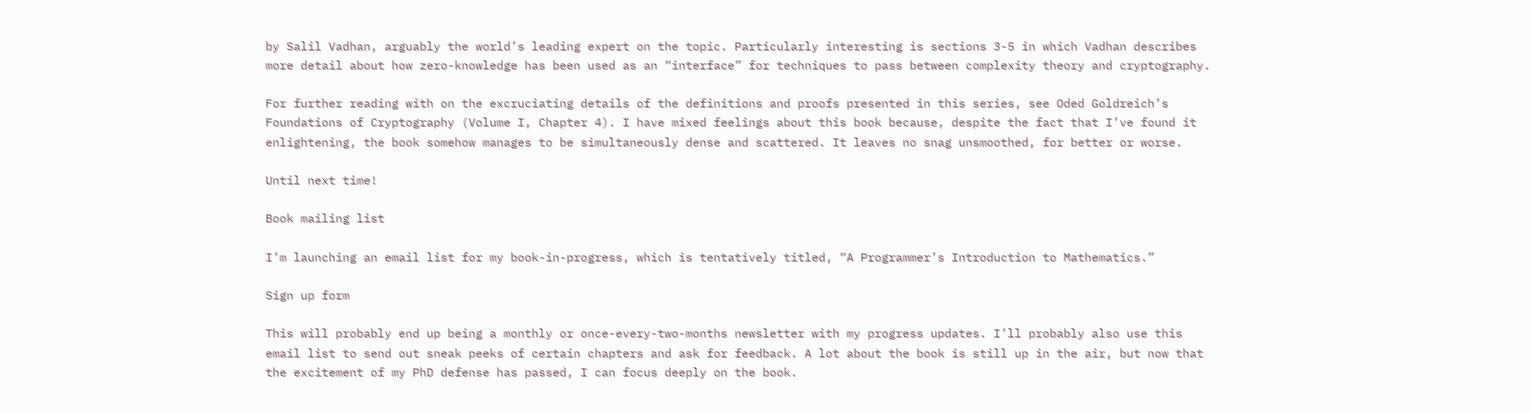by Salil Vadhan, arguably the world’s leading expert on the topic. Particularly interesting is sections 3-5 in which Vadhan describes more detail about how zero-knowledge has been used as an “interface” for techniques to pass between complexity theory and cryptography.

For further reading with on the excruciating details of the definitions and proofs presented in this series, see Oded Goldreich’s Foundations of Cryptography (Volume I, Chapter 4). I have mixed feelings about this book because, despite the fact that I’ve found it enlightening, the book somehow manages to be simultaneously dense and scattered. It leaves no snag unsmoothed, for better or worse.

Until next time!

Book mailing list

I’m launching an email list for my book-in-progress, which is tentatively titled, “A Programmer’s Introduction to Mathematics.”

Sign up form

This will probably end up being a monthly or once-every-two-months newsletter with my progress updates. I’ll probably also use this email list to send out sneak peeks of certain chapters and ask for feedback. A lot about the book is still up in the air, but now that the excitement of my PhD defense has passed, I can focus deeply on the book.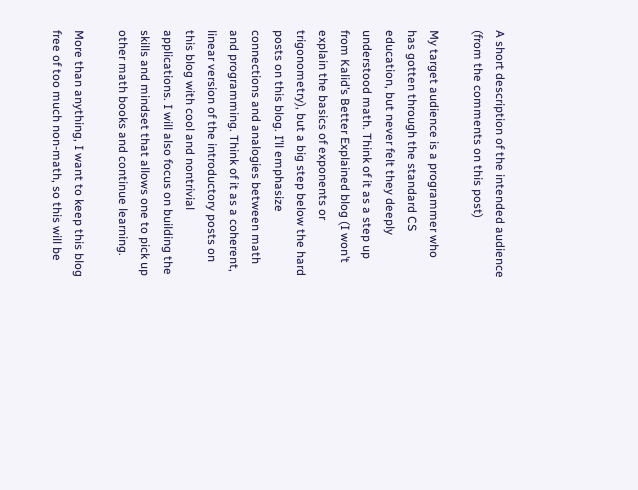A short description of the intended audience (from the comments on this post)

My target audience is a programmer who has gotten through the standard CS education, but never felt they deeply understood math. Think of it as a step up from Kalid’s Better Explained blog (I won’t explain the basics of exponents or trigonometry), but a big step below the hard posts on this blog. I’ll emphasize connections and analogies between math and programming. Think of it as a coherent, linear version of the introductory posts on this blog with cool and nontrivial applications. I will also focus on building the skills and mindset that allows one to pick up other math books and continue learning.

More than anything, I want to keep this blog free of too much non-math, so this will be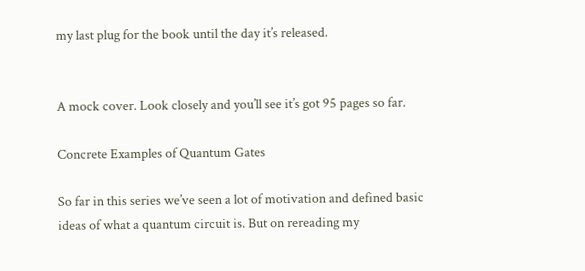my last plug for the book until the day it’s released.


A mock cover. Look closely and you’ll see it’s got 95 pages so far.

Concrete Examples of Quantum Gates

So far in this series we’ve seen a lot of motivation and defined basic ideas of what a quantum circuit is. But on rereading my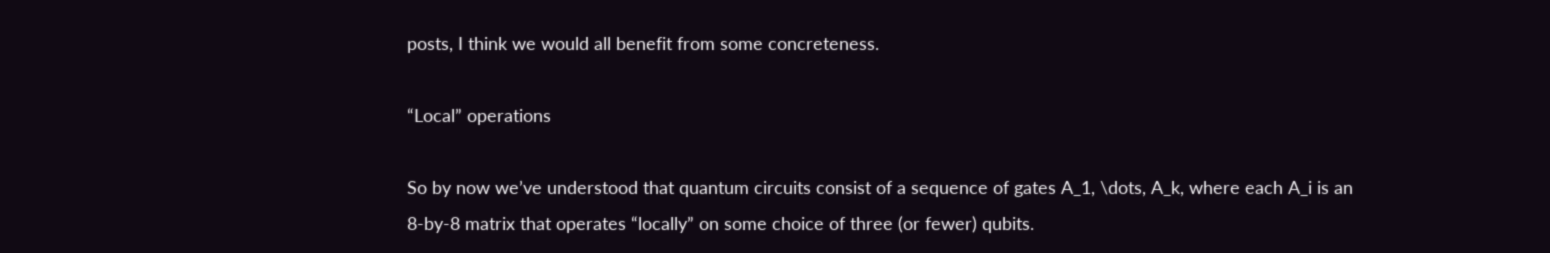posts, I think we would all benefit from some concreteness.

“Local” operations

So by now we’ve understood that quantum circuits consist of a sequence of gates A_1, \dots, A_k, where each A_i is an 8-by-8 matrix that operates “locally” on some choice of three (or fewer) qubits.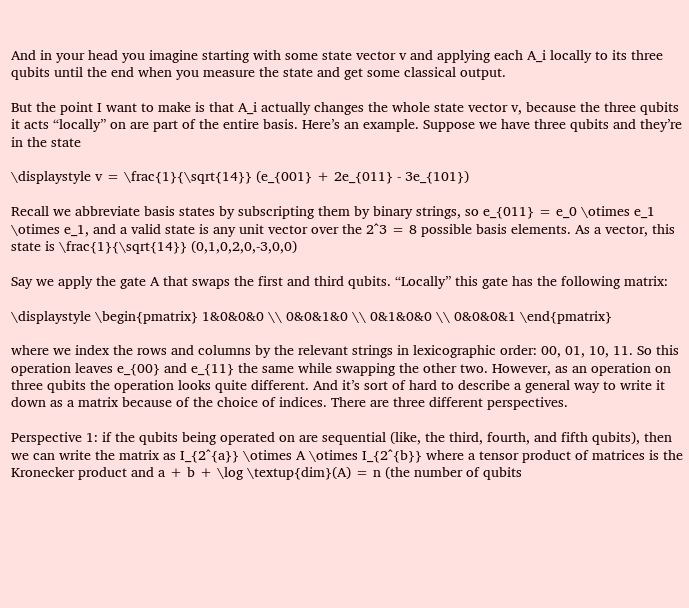And in your head you imagine starting with some state vector v and applying each A_i locally to its three qubits until the end when you measure the state and get some classical output.

But the point I want to make is that A_i actually changes the whole state vector v, because the three qubits it acts “locally” on are part of the entire basis. Here’s an example. Suppose we have three qubits and they’re in the state

\displaystyle v = \frac{1}{\sqrt{14}} (e_{001} + 2e_{011} - 3e_{101})

Recall we abbreviate basis states by subscripting them by binary strings, so e_{011} = e_0 \otimes e_1 \otimes e_1, and a valid state is any unit vector over the 2^3 = 8 possible basis elements. As a vector, this state is \frac{1}{\sqrt{14}} (0,1,0,2,0,-3,0,0)

Say we apply the gate A that swaps the first and third qubits. “Locally” this gate has the following matrix:

\displaystyle \begin{pmatrix} 1&0&0&0 \\ 0&0&1&0 \\ 0&1&0&0 \\ 0&0&0&1 \end{pmatrix}

where we index the rows and columns by the relevant strings in lexicographic order: 00, 01, 10, 11. So this operation leaves e_{00} and e_{11} the same while swapping the other two. However, as an operation on three qubits the operation looks quite different. And it’s sort of hard to describe a general way to write it down as a matrix because of the choice of indices. There are three different perspectives.

Perspective 1: if the qubits being operated on are sequential (like, the third, fourth, and fifth qubits), then we can write the matrix as I_{2^{a}} \otimes A \otimes I_{2^{b}} where a tensor product of matrices is the Kronecker product and a + b + \log \textup{dim}(A) = n (the number of qubits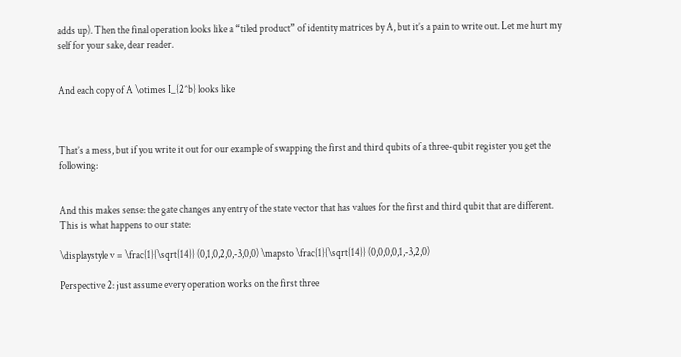adds up). Then the final operation looks like a “tiled product” of identity matrices by A, but it’s a pain to write out. Let me hurt my self for your sake, dear reader.


And each copy of A \otimes I_{2^b} looks like



That’s a mess, but if you write it out for our example of swapping the first and third qubits of a three-qubit register you get the following:


And this makes sense: the gate changes any entry of the state vector that has values for the first and third qubit that are different. This is what happens to our state:

\displaystyle v = \frac{1}{\sqrt{14}} (0,1,0,2,0,-3,0,0) \mapsto \frac{1}{\sqrt{14}} (0,0,0,0,1,-3,2,0)

Perspective 2: just assume every operation works on the first three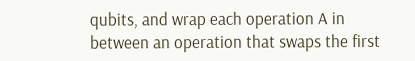qubits, and wrap each operation A in between an operation that swaps the first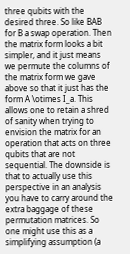three qubits with the desired three. So like BAB for B a swap operation. Then the matrix form looks a bit simpler, and it just means we permute the columns of the matrix form we gave above so that it just has the form A \otimes I_a. This allows one to retain a shred of sanity when trying to envision the matrix for an operation that acts on three qubits that are not sequential. The downside is that to actually use this perspective in an analysis you have to carry around the extra baggage of these permutation matrices. So one might use this as a simplifying assumption (a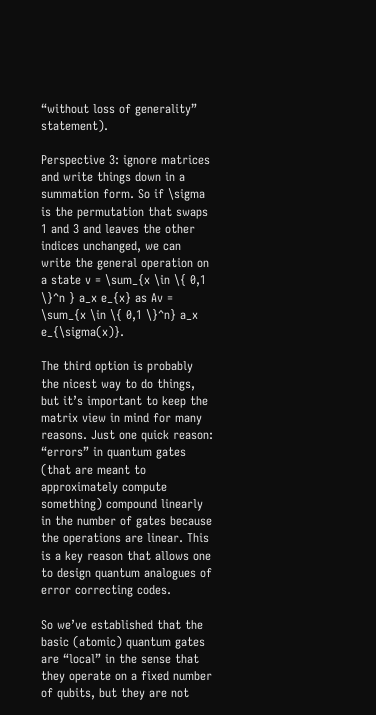“without loss of generality” statement).

Perspective 3: ignore matrices and write things down in a summation form. So if \sigma is the permutation that swaps 1 and 3 and leaves the other indices unchanged, we can write the general operation on a state v = \sum_{x \in \{ 0,1 \}^n } a_x e_{x} as Av = \sum_{x \in \{ 0,1 \}^n} a_x e_{\sigma(x)}.

The third option is probably the nicest way to do things, but it’s important to keep the matrix view in mind for many reasons. Just one quick reason: “errors” in quantum gates (that are meant to approximately compute something) compound linearly in the number of gates because the operations are linear. This is a key reason that allows one to design quantum analogues of error correcting codes.

So we’ve established that the basic (atomic) quantum gates are “local” in the sense that they operate on a fixed number of qubits, but they are not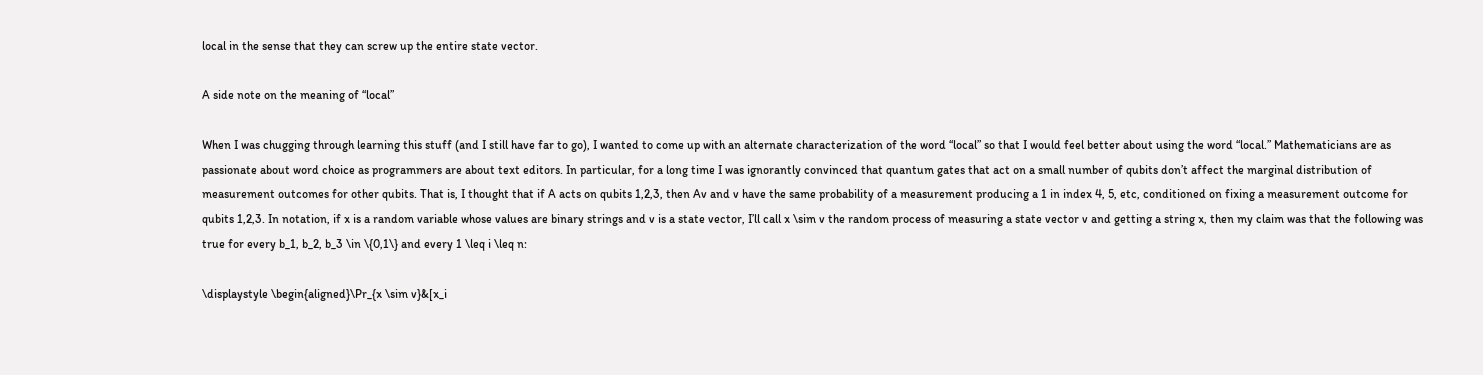local in the sense that they can screw up the entire state vector.

A side note on the meaning of “local”

When I was chugging through learning this stuff (and I still have far to go), I wanted to come up with an alternate characterization of the word “local” so that I would feel better about using the word “local.” Mathematicians are as passionate about word choice as programmers are about text editors. In particular, for a long time I was ignorantly convinced that quantum gates that act on a small number of qubits don’t affect the marginal distribution of measurement outcomes for other qubits. That is, I thought that if A acts on qubits 1,2,3, then Av and v have the same probability of a measurement producing a 1 in index 4, 5, etc, conditioned on fixing a measurement outcome for qubits 1,2,3. In notation, if x is a random variable whose values are binary strings and v is a state vector, I’ll call x \sim v the random process of measuring a state vector v and getting a string x, then my claim was that the following was true for every b_1, b_2, b_3 \in \{0,1\} and every 1 \leq i \leq n:

\displaystyle \begin{aligned}\Pr_{x \sim v}&[x_i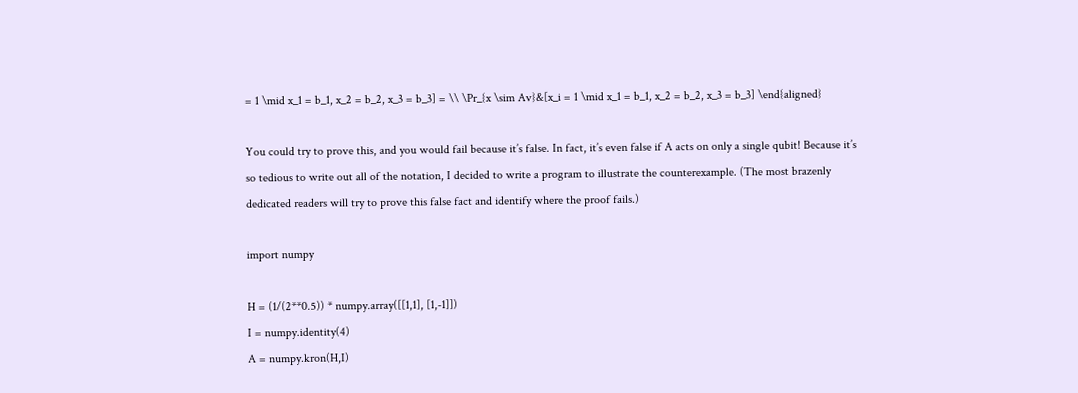= 1 \mid x_1 = b_1, x_2 = b_2, x_3 = b_3] = \\ \Pr_{x \sim Av}&[x_i = 1 \mid x_1 = b_1, x_2 = b_2, x_3 = b_3] \end{aligned}

You could try to prove this, and you would fail because it’s false. In fact, it’s even false if A acts on only a single qubit! Because it’s so tedious to write out all of the notation, I decided to write a program to illustrate the counterexample. (The most brazenly dedicated readers will try to prove this false fact and identify where the proof fails.)

import numpy

H = (1/(2**0.5)) * numpy.array([[1,1], [1,-1]])
I = numpy.identity(4)
A = numpy.kron(H,I)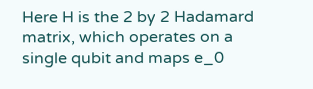Here H is the 2 by 2 Hadamard matrix, which operates on a single qubit and maps e_0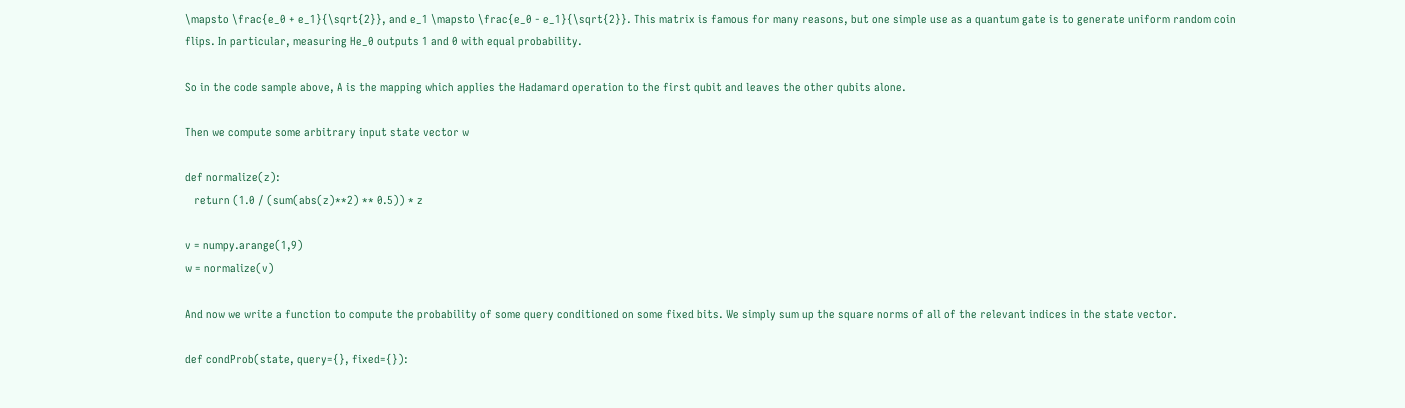\mapsto \frac{e_0 + e_1}{\sqrt{2}}, and e_1 \mapsto \frac{e_0 - e_1}{\sqrt{2}}. This matrix is famous for many reasons, but one simple use as a quantum gate is to generate uniform random coin flips. In particular, measuring He_0 outputs 1 and 0 with equal probability.

So in the code sample above, A is the mapping which applies the Hadamard operation to the first qubit and leaves the other qubits alone.

Then we compute some arbitrary input state vector w

def normalize(z):
   return (1.0 / (sum(abs(z)**2) ** 0.5)) * z

v = numpy.arange(1,9)
w = normalize(v)

And now we write a function to compute the probability of some query conditioned on some fixed bits. We simply sum up the square norms of all of the relevant indices in the state vector.

def condProb(state, query={}, fixed={}):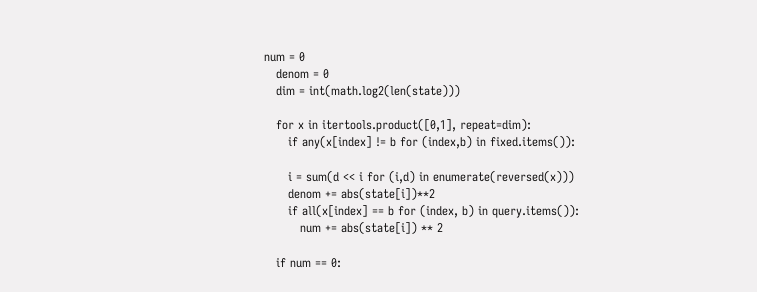num = 0
   denom = 0
   dim = int(math.log2(len(state)))

   for x in itertools.product([0,1], repeat=dim):
      if any(x[index] != b for (index,b) in fixed.items()):

      i = sum(d << i for (i,d) in enumerate(reversed(x)))
      denom += abs(state[i])**2
      if all(x[index] == b for (index, b) in query.items()):
         num += abs(state[i]) ** 2

   if num == 0: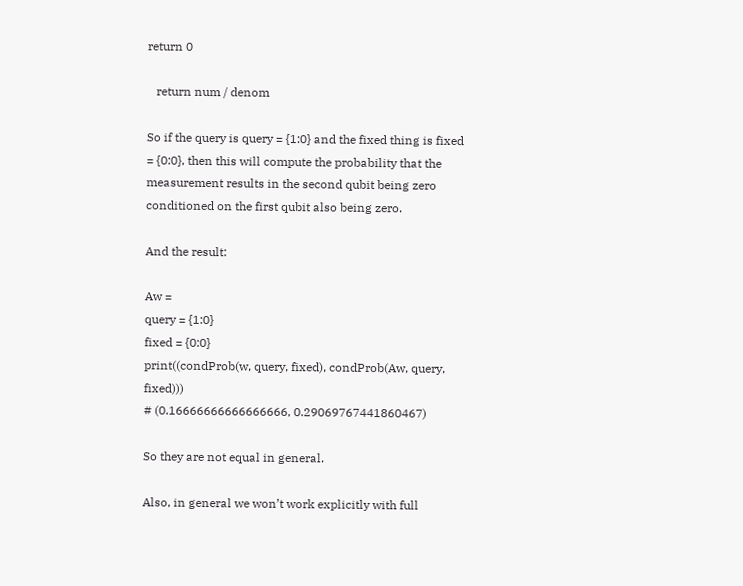return 0

   return num / denom

So if the query is query = {1:0} and the fixed thing is fixed = {0:0}, then this will compute the probability that the measurement results in the second qubit being zero conditioned on the first qubit also being zero.

And the result:

Aw =
query = {1:0}
fixed = {0:0}
print((condProb(w, query, fixed), condProb(Aw, query, fixed)))
# (0.16666666666666666, 0.29069767441860467)

So they are not equal in general.

Also, in general we won’t work explicitly with full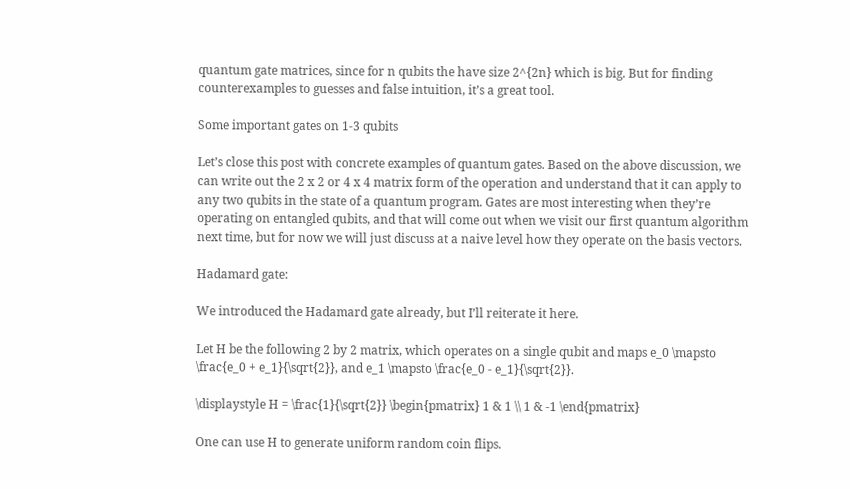quantum gate matrices, since for n qubits the have size 2^{2n} which is big. But for finding counterexamples to guesses and false intuition, it’s a great tool.

Some important gates on 1-3 qubits

Let’s close this post with concrete examples of quantum gates. Based on the above discussion, we can write out the 2 x 2 or 4 x 4 matrix form of the operation and understand that it can apply to any two qubits in the state of a quantum program. Gates are most interesting when they’re operating on entangled qubits, and that will come out when we visit our first quantum algorithm next time, but for now we will just discuss at a naive level how they operate on the basis vectors.

Hadamard gate:

We introduced the Hadamard gate already, but I’ll reiterate it here.

Let H be the following 2 by 2 matrix, which operates on a single qubit and maps e_0 \mapsto \frac{e_0 + e_1}{\sqrt{2}}, and e_1 \mapsto \frac{e_0 - e_1}{\sqrt{2}}.

\displaystyle H = \frac{1}{\sqrt{2}} \begin{pmatrix} 1 & 1 \\ 1 & -1 \end{pmatrix}

One can use H to generate uniform random coin flips.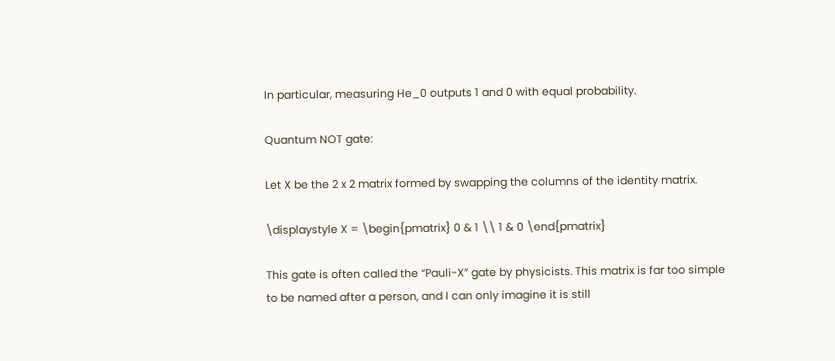In particular, measuring He_0 outputs 1 and 0 with equal probability.

Quantum NOT gate:

Let X be the 2 x 2 matrix formed by swapping the columns of the identity matrix.

\displaystyle X = \begin{pmatrix} 0 & 1 \\ 1 & 0 \end{pmatrix}

This gate is often called the “Pauli-X” gate by physicists. This matrix is far too simple to be named after a person, and I can only imagine it is still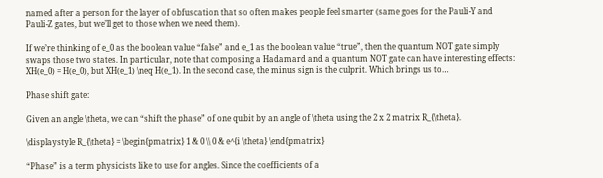named after a person for the layer of obfuscation that so often makes people feel smarter (same goes for the Pauli-Y and Pauli-Z gates, but we’ll get to those when we need them).

If we’re thinking of e_0 as the boolean value “false” and e_1 as the boolean value “true”, then the quantum NOT gate simply swaps those two states. In particular, note that composing a Hadamard and a quantum NOT gate can have interesting effects: XH(e_0) = H(e_0), but XH(e_1) \neq H(e_1). In the second case, the minus sign is the culprit. Which brings us to…

Phase shift gate:

Given an angle \theta, we can “shift the phase” of one qubit by an angle of \theta using the 2 x 2 matrix R_{\theta}.

\displaystyle R_{\theta} = \begin{pmatrix} 1 & 0 \\ 0 & e^{i \theta} \end{pmatrix}

“Phase” is a term physicists like to use for angles. Since the coefficients of a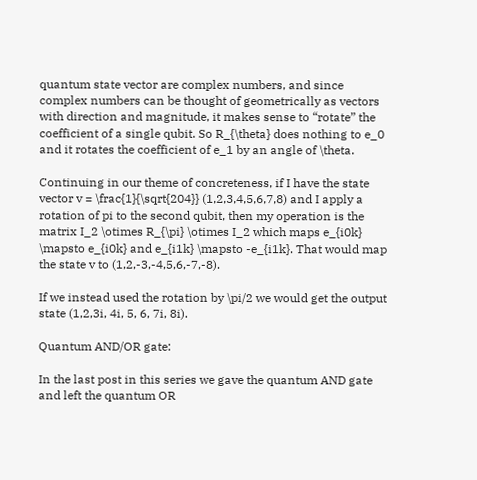quantum state vector are complex numbers, and since complex numbers can be thought of geometrically as vectors with direction and magnitude, it makes sense to “rotate” the coefficient of a single qubit. So R_{\theta} does nothing to e_0 and it rotates the coefficient of e_1 by an angle of \theta.

Continuing in our theme of concreteness, if I have the state vector v = \frac{1}{\sqrt{204}} (1,2,3,4,5,6,7,8) and I apply a rotation of pi to the second qubit, then my operation is the matrix I_2 \otimes R_{\pi} \otimes I_2 which maps e_{i0k} \mapsto e_{i0k} and e_{i1k} \mapsto -e_{i1k}. That would map the state v to (1,2,-3,-4,5,6,-7,-8).

If we instead used the rotation by \pi/2 we would get the output state (1,2,3i, 4i, 5, 6, 7i, 8i).

Quantum AND/OR gate:

In the last post in this series we gave the quantum AND gate and left the quantum OR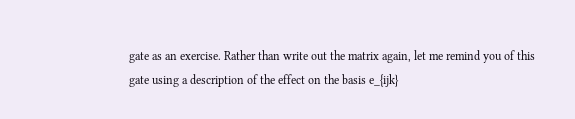gate as an exercise. Rather than write out the matrix again, let me remind you of this gate using a description of the effect on the basis e_{ijk}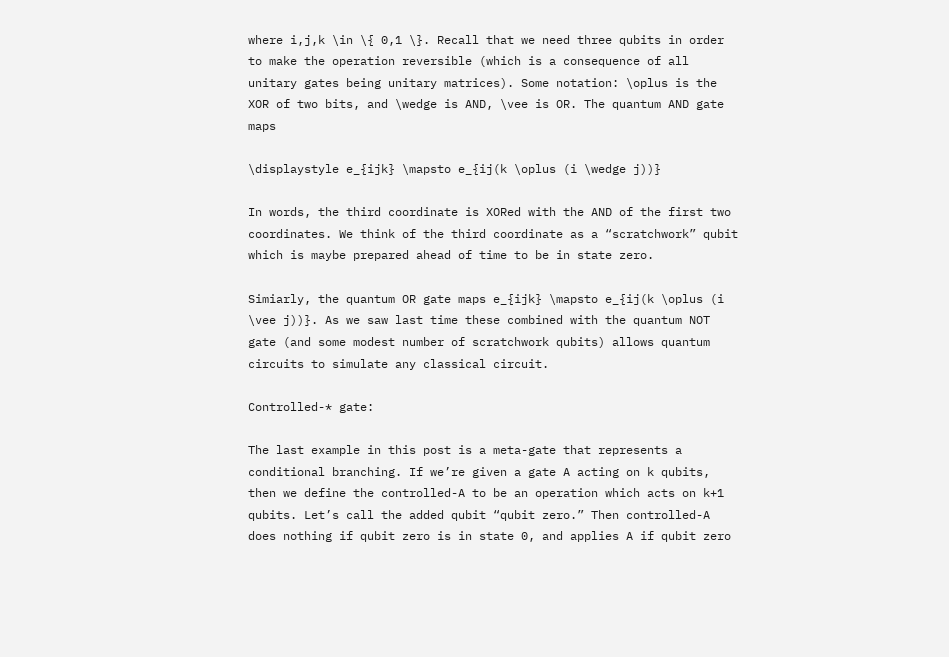where i,j,k \in \{ 0,1 \}. Recall that we need three qubits in order to make the operation reversible (which is a consequence of all unitary gates being unitary matrices). Some notation: \oplus is the XOR of two bits, and \wedge is AND, \vee is OR. The quantum AND gate maps

\displaystyle e_{ijk} \mapsto e_{ij(k \oplus (i \wedge j))}

In words, the third coordinate is XORed with the AND of the first two coordinates. We think of the third coordinate as a “scratchwork” qubit which is maybe prepared ahead of time to be in state zero.

Simiarly, the quantum OR gate maps e_{ijk} \mapsto e_{ij(k \oplus (i \vee j))}. As we saw last time these combined with the quantum NOT gate (and some modest number of scratchwork qubits) allows quantum circuits to simulate any classical circuit.

Controlled-* gate:

The last example in this post is a meta-gate that represents a conditional branching. If we’re given a gate A acting on k qubits, then we define the controlled-A to be an operation which acts on k+1 qubits. Let’s call the added qubit “qubit zero.” Then controlled-A does nothing if qubit zero is in state 0, and applies A if qubit zero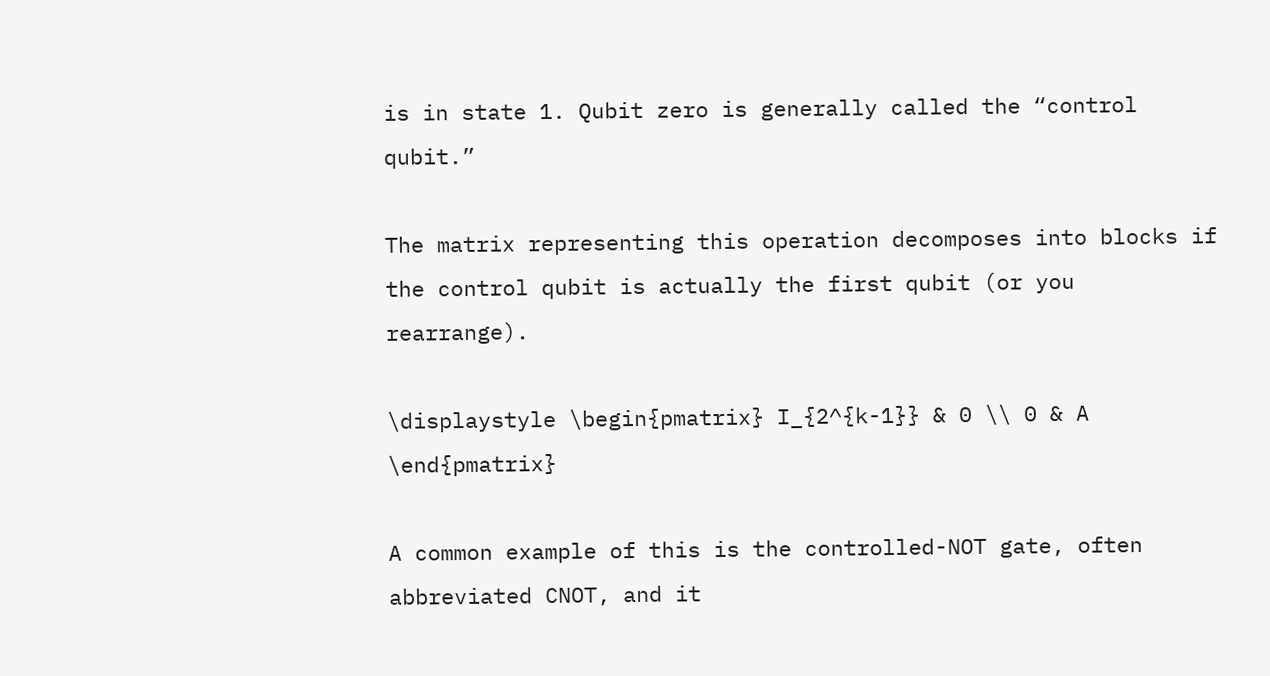is in state 1. Qubit zero is generally called the “control qubit.”

The matrix representing this operation decomposes into blocks if the control qubit is actually the first qubit (or you rearrange).

\displaystyle \begin{pmatrix} I_{2^{k-1}} & 0 \\ 0 & A \end{pmatrix}

A common example of this is the controlled-NOT gate, often abbreviated CNOT, and it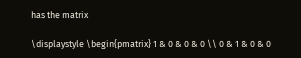has the matrix

\displaystyle \begin{pmatrix} 1 & 0 & 0 & 0 \\ 0 & 1 & 0 & 0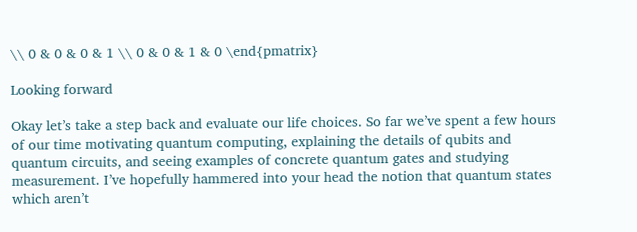\\ 0 & 0 & 0 & 1 \\ 0 & 0 & 1 & 0 \end{pmatrix}

Looking forward

Okay let’s take a step back and evaluate our life choices. So far we’ve spent a few hours of our time motivating quantum computing, explaining the details of qubits and quantum circuits, and seeing examples of concrete quantum gates and studying measurement. I’ve hopefully hammered into your head the notion that quantum states which aren’t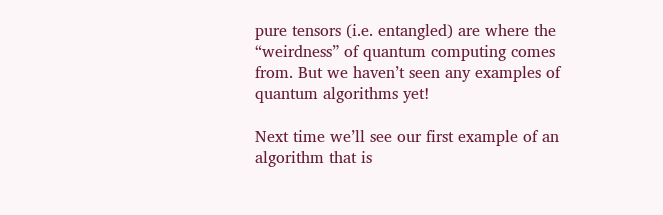pure tensors (i.e. entangled) are where the “weirdness” of quantum computing comes from. But we haven’t seen any examples of quantum algorithms yet!

Next time we’ll see our first example of an algorithm that is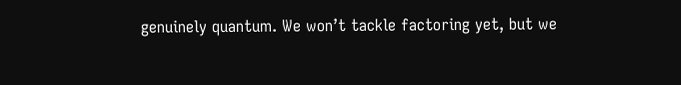genuinely quantum. We won’t tackle factoring yet, but we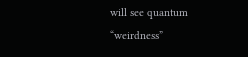will see quantum “weirdness”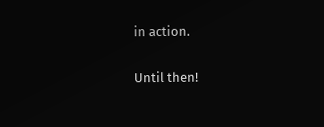in action.

Until then!